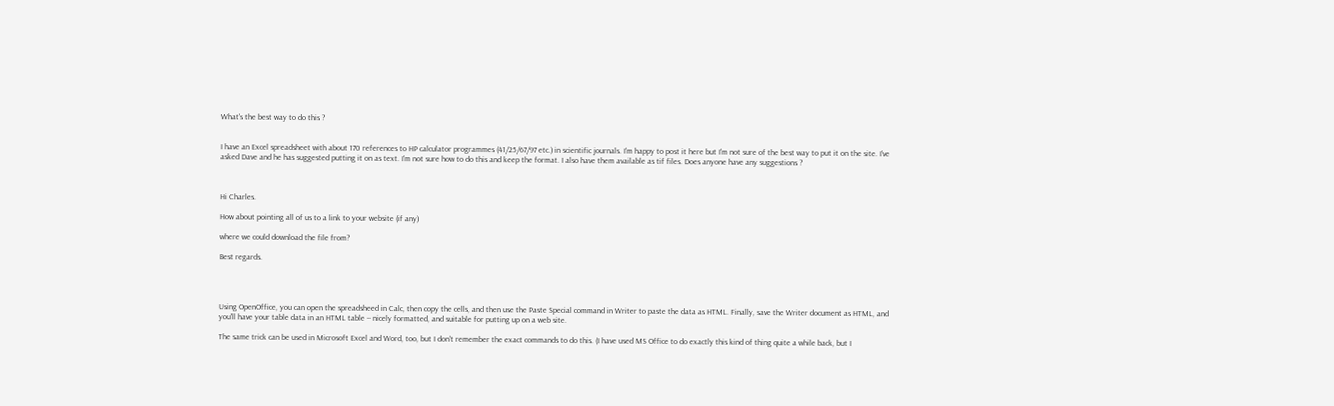What's the best way to do this ?


I have an Excel spreadsheet with about 170 references to HP calculator programmes (41/25/67/97 etc.) in scientific journals. I'm happy to post it here but I'm not sure of the best way to put it on the site. I've asked Dave and he has suggested putting it on as text. I'm not sure how to do this and keep the format. I also have them available as tif files. Does anyone have any suggestions ?



Hi Charles.

How about pointing all of us to a link to your website (if any)

where we could download the file from?

Best regards.




Using OpenOffice, you can open the spreadsheed in Calc, then copy the cells, and then use the Paste Special command in Writer to paste the data as HTML. Finally, save the Writer document as HTML, and you'll have your table data in an HTML table -- nicely formatted, and suitable for putting up on a web site.

The same trick can be used in Microsoft Excel and Word, too, but I don't remember the exact commands to do this. (I have used MS Office to do exactly this kind of thing quite a while back, but I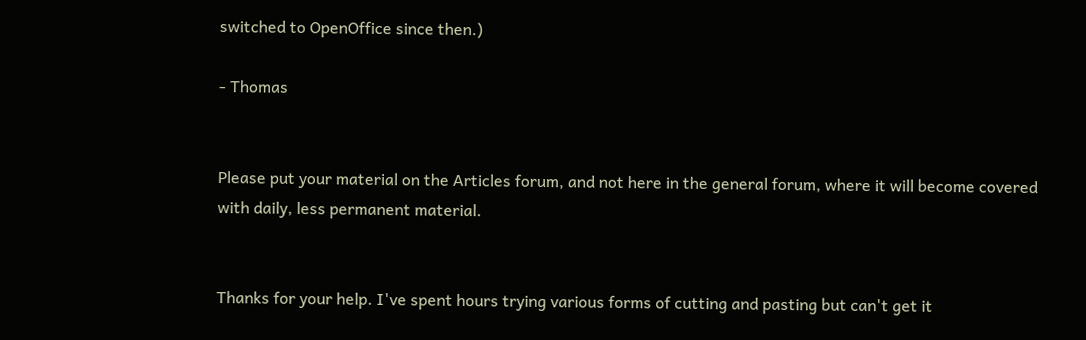switched to OpenOffice since then.)

- Thomas


Please put your material on the Articles forum, and not here in the general forum, where it will become covered with daily, less permanent material.


Thanks for your help. I've spent hours trying various forms of cutting and pasting but can't get it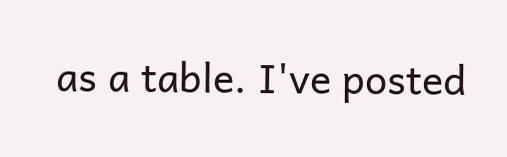as a table. I've posted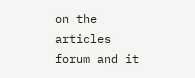on the articles forum and it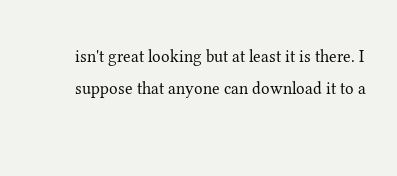isn't great looking but at least it is there. I suppose that anyone can download it to a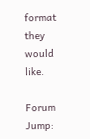format they would like.

Forum Jump: